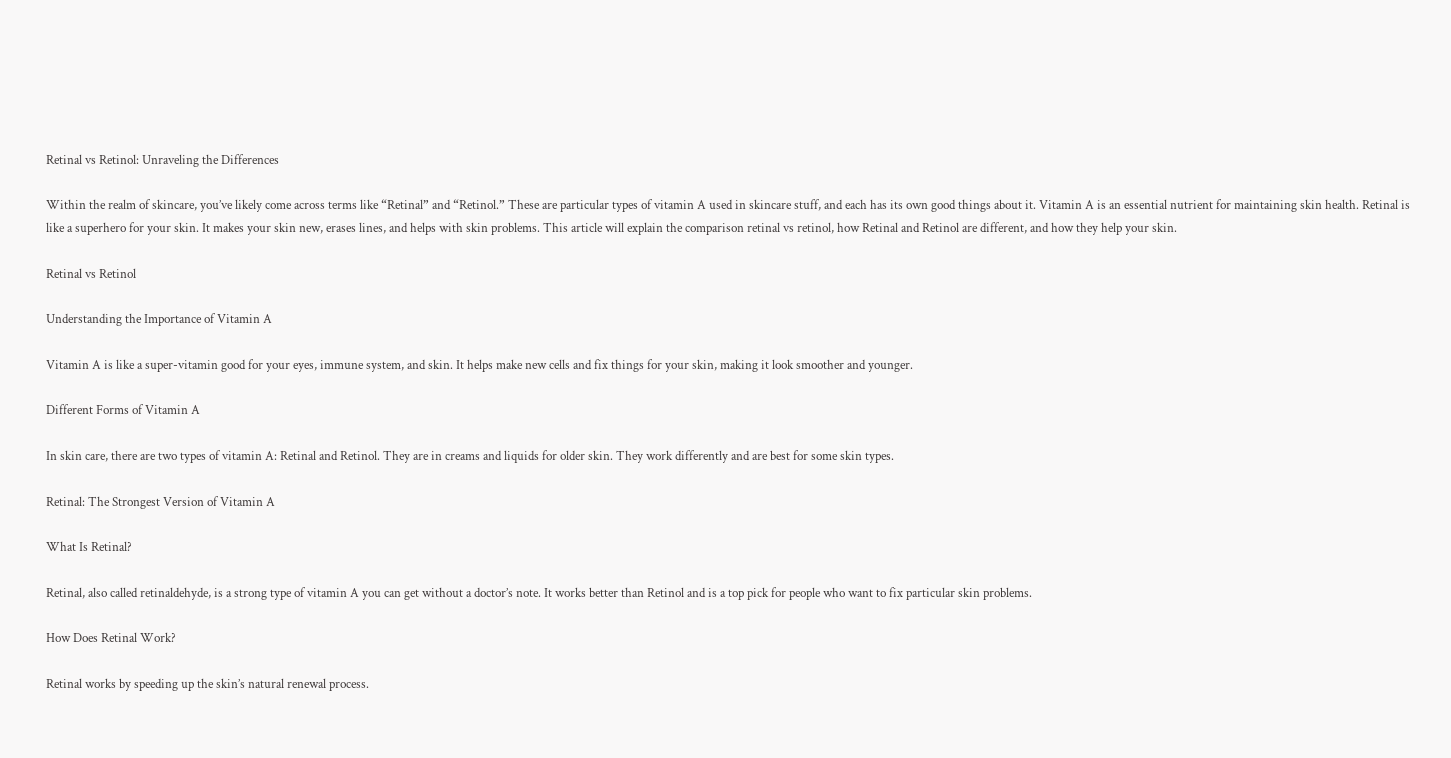Retinal vs Retinol: Unraveling the Differences

Within the realm of skincare, you’ve likely come across terms like “Retinal” and “Retinol.” These are particular types of vitamin A used in skincare stuff, and each has its own good things about it. Vitamin A is an essential nutrient for maintaining skin health. Retinal is like a superhero for your skin. It makes your skin new, erases lines, and helps with skin problems. This article will explain the comparison retinal vs retinol, how Retinal and Retinol are different, and how they help your skin.

Retinal vs Retinol

Understanding the Importance of Vitamin A

Vitamin A is like a super-vitamin good for your eyes, immune system, and skin. It helps make new cells and fix things for your skin, making it look smoother and younger.

Different Forms of Vitamin A

In skin care, there are two types of vitamin A: Retinal and Retinol. They are in creams and liquids for older skin. They work differently and are best for some skin types.

Retinal: The Strongest Version of Vitamin A

What Is Retinal?

Retinal, also called retinaldehyde, is a strong type of vitamin A you can get without a doctor’s note. It works better than Retinol and is a top pick for people who want to fix particular skin problems.

How Does Retinal Work?

Retinal works by speeding up the skin’s natural renewal process.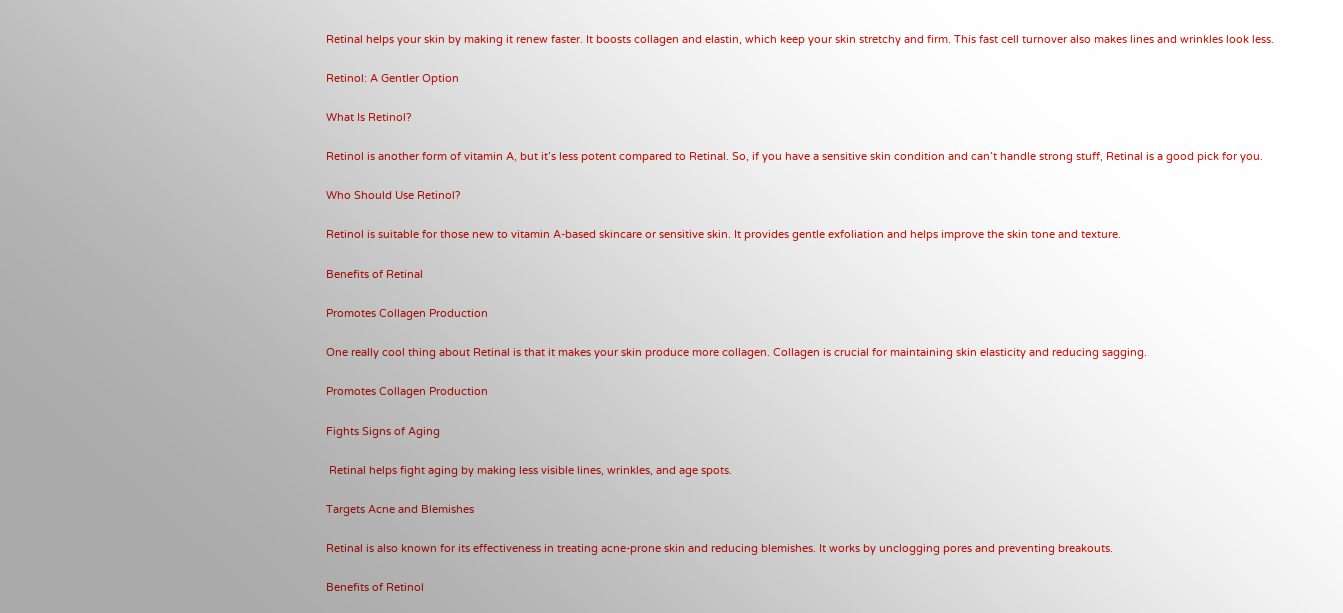Retinal helps your skin by making it renew faster. It boosts collagen and elastin, which keep your skin stretchy and firm. This fast cell turnover also makes lines and wrinkles look less.

Retinol: A Gentler Option

What Is Retinol?

Retinol is another form of vitamin A, but it’s less potent compared to Retinal. So, if you have a sensitive skin condition and can’t handle strong stuff, Retinal is a good pick for you.

Who Should Use Retinol?

Retinol is suitable for those new to vitamin A-based skincare or sensitive skin. It provides gentle exfoliation and helps improve the skin tone and texture.

Benefits of Retinal

Promotes Collagen Production

One really cool thing about Retinal is that it makes your skin produce more collagen. Collagen is crucial for maintaining skin elasticity and reducing sagging.

Promotes Collagen Production

Fights Signs of Aging

 Retinal helps fight aging by making less visible lines, wrinkles, and age spots.

Targets Acne and Blemishes

Retinal is also known for its effectiveness in treating acne-prone skin and reducing blemishes. It works by unclogging pores and preventing breakouts.

Benefits of Retinol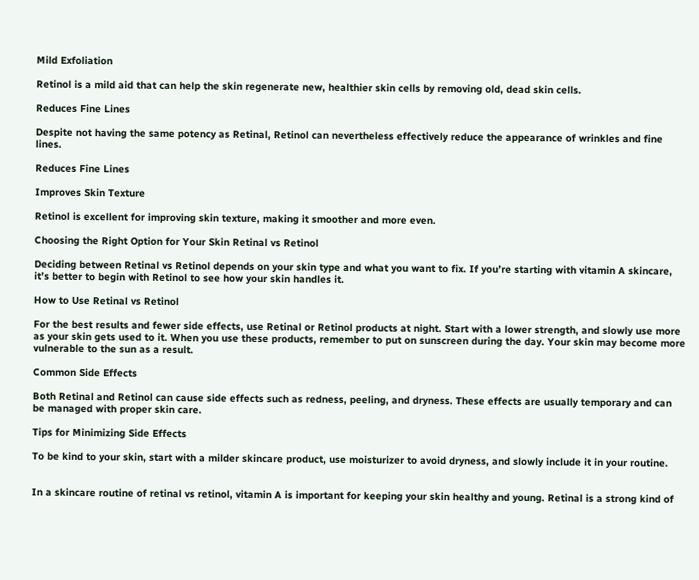Mild Exfoliation

Retinol is a mild aid that can help the skin regenerate new, healthier skin cells by removing old, dead skin cells.

Reduces Fine Lines

Despite not having the same potency as Retinal, Retinol can nevertheless effectively reduce the appearance of wrinkles and fine lines.

Reduces Fine Lines

Improves Skin Texture

Retinol is excellent for improving skin texture, making it smoother and more even.

Choosing the Right Option for Your Skin Retinal vs Retinol

Deciding between Retinal vs Retinol depends on your skin type and what you want to fix. If you’re starting with vitamin A skincare, it’s better to begin with Retinol to see how your skin handles it.

How to Use Retinal vs Retinol

For the best results and fewer side effects, use Retinal or Retinol products at night. Start with a lower strength, and slowly use more as your skin gets used to it. When you use these products, remember to put on sunscreen during the day. Your skin may become more vulnerable to the sun as a result.

Common Side Effects

Both Retinal and Retinol can cause side effects such as redness, peeling, and dryness. These effects are usually temporary and can be managed with proper skin care.

Tips for Minimizing Side Effects

To be kind to your skin, start with a milder skincare product, use moisturizer to avoid dryness, and slowly include it in your routine.


In a skincare routine of retinal vs retinol, vitamin A is important for keeping your skin healthy and young. Retinal is a strong kind of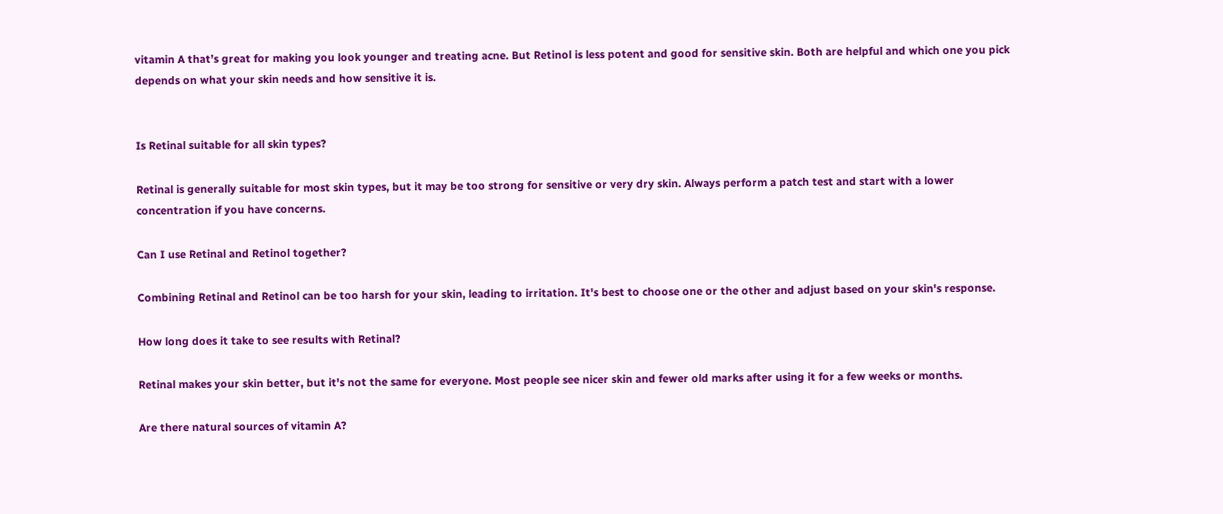vitamin A that’s great for making you look younger and treating acne. But Retinol is less potent and good for sensitive skin. Both are helpful and which one you pick depends on what your skin needs and how sensitive it is.


Is Retinal suitable for all skin types?

Retinal is generally suitable for most skin types, but it may be too strong for sensitive or very dry skin. Always perform a patch test and start with a lower concentration if you have concerns.

Can I use Retinal and Retinol together?

Combining Retinal and Retinol can be too harsh for your skin, leading to irritation. It's best to choose one or the other and adjust based on your skin's response.

How long does it take to see results with Retinal?

Retinal makes your skin better, but it's not the same for everyone. Most people see nicer skin and fewer old marks after using it for a few weeks or months.

Are there natural sources of vitamin A?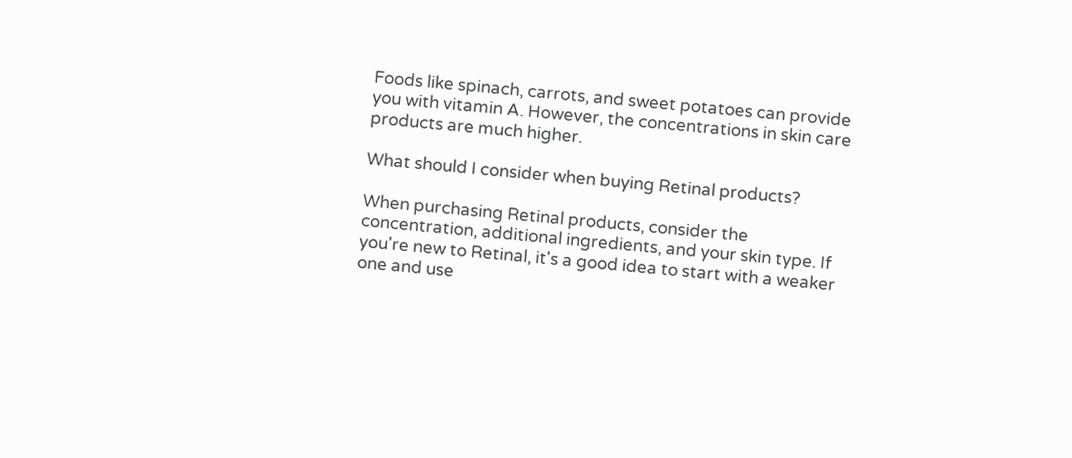Foods like spinach, carrots, and sweet potatoes can provide you with vitamin A. However, the concentrations in skin care products are much higher.

What should I consider when buying Retinal products?

When purchasing Retinal products, consider the concentration, additional ingredients, and your skin type. If you're new to Retinal, it's a good idea to start with a weaker one and use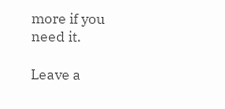more if you need it.

Leave a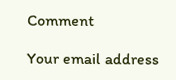Comment

Your email address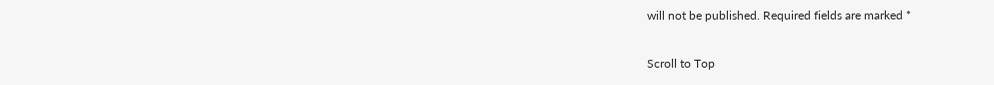will not be published. Required fields are marked *

Scroll to Top